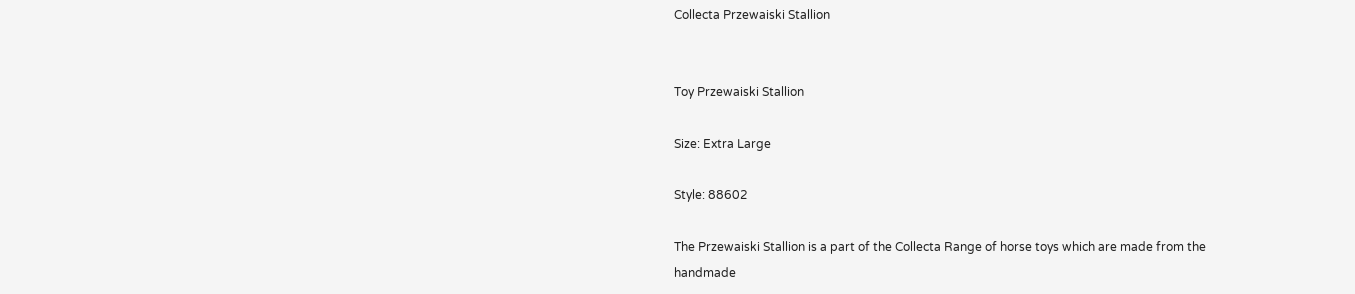Collecta Przewaiski Stallion


Toy Przewaiski Stallion

Size: Extra Large

Style: 88602

The Przewaiski Stallion is a part of the Collecta Range of horse toys which are made from the handmade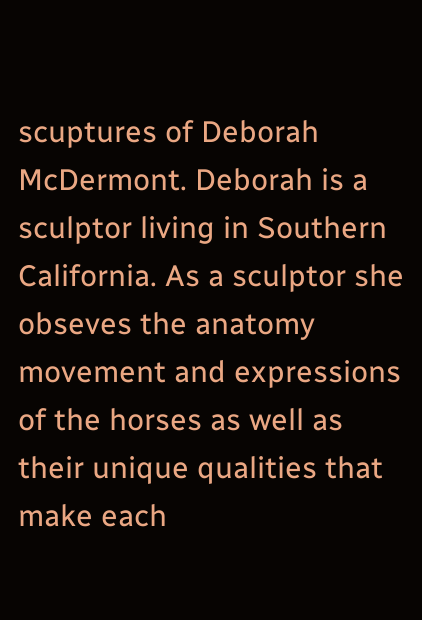scuptures of Deborah McDermont. Deborah is a sculptor living in Southern California. As a sculptor she obseves the anatomy movement and expressions of the horses as well as their unique qualities that make each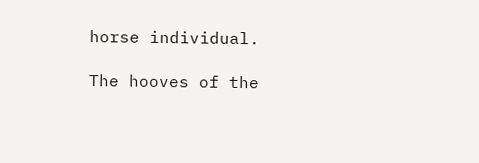horse individual.

The hooves of the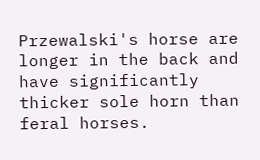Przewalski's horse are longer in the back and have significantly thicker sole horn than feral horses.